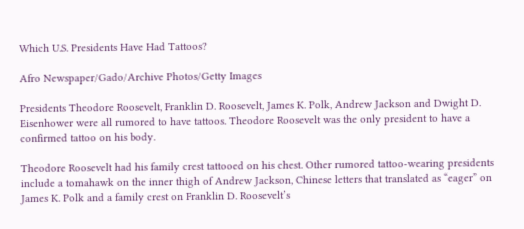Which U.S. Presidents Have Had Tattoos?

Afro Newspaper/Gado/Archive Photos/Getty Images

Presidents Theodore Roosevelt, Franklin D. Roosevelt, James K. Polk, Andrew Jackson and Dwight D. Eisenhower were all rumored to have tattoos. Theodore Roosevelt was the only president to have a confirmed tattoo on his body.

Theodore Roosevelt had his family crest tattooed on his chest. Other rumored tattoo-wearing presidents include a tomahawk on the inner thigh of Andrew Jackson, Chinese letters that translated as “eager” on James K. Polk and a family crest on Franklin D. Roosevelt’s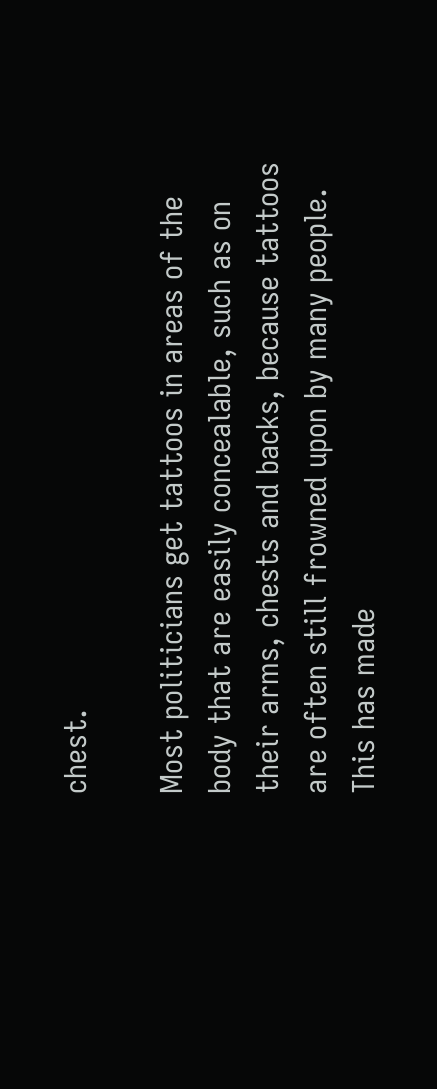chest.

Most politicians get tattoos in areas of the body that are easily concealable, such as on their arms, chests and backs, because tattoos are often still frowned upon by many people. This has made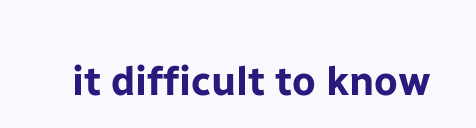it difficult to know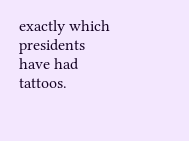exactly which presidents have had tattoos.